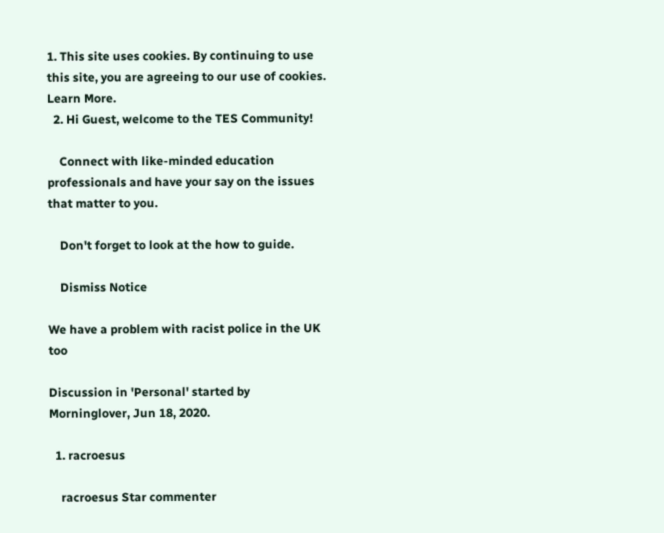1. This site uses cookies. By continuing to use this site, you are agreeing to our use of cookies. Learn More.
  2. Hi Guest, welcome to the TES Community!

    Connect with like-minded education professionals and have your say on the issues that matter to you.

    Don't forget to look at the how to guide.

    Dismiss Notice

We have a problem with racist police in the UK too

Discussion in 'Personal' started by Morninglover, Jun 18, 2020.

  1. racroesus

    racroesus Star commenter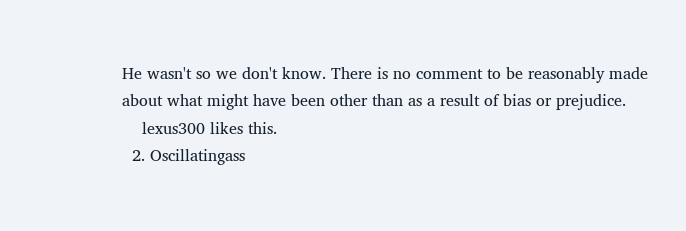He wasn't so we don't know. There is no comment to be reasonably made about what might have been other than as a result of bias or prejudice.
    lexus300 likes this.
  2. Oscillatingass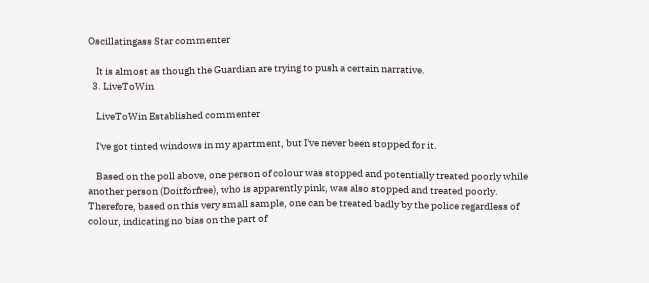Oscillatingass Star commenter

    It is almost as though the Guardian are trying to push a certain narrative.
  3. LiveToWin

    LiveToWin Established commenter

    I've got tinted windows in my apartment, but I've never been stopped for it.

    Based on the poll above, one person of colour was stopped and potentially treated poorly while another person (Doitforfree), who is apparently pink, was also stopped and treated poorly. Therefore, based on this very small sample, one can be treated badly by the police regardless of colour, indicating no bias on the part of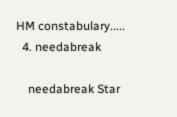HM constabulary.....
  4. needabreak

    needabreak Star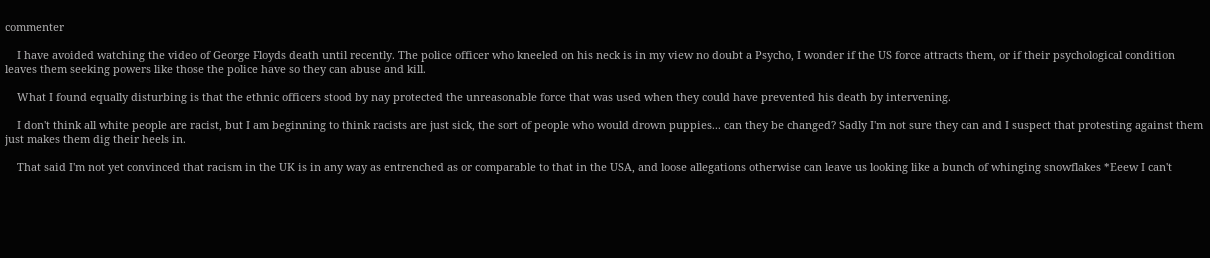commenter

    I have avoided watching the video of George Floyds death until recently. The police officer who kneeled on his neck is in my view no doubt a Psycho, I wonder if the US force attracts them, or if their psychological condition leaves them seeking powers like those the police have so they can abuse and kill.

    What I found equally disturbing is that the ethnic officers stood by nay protected the unreasonable force that was used when they could have prevented his death by intervening.

    I don't think all white people are racist, but I am beginning to think racists are just sick, the sort of people who would drown puppies... can they be changed? Sadly I'm not sure they can and I suspect that protesting against them just makes them dig their heels in.

    That said I'm not yet convinced that racism in the UK is in any way as entrenched as or comparable to that in the USA, and loose allegations otherwise can leave us looking like a bunch of whinging snowflakes *Eeew I can't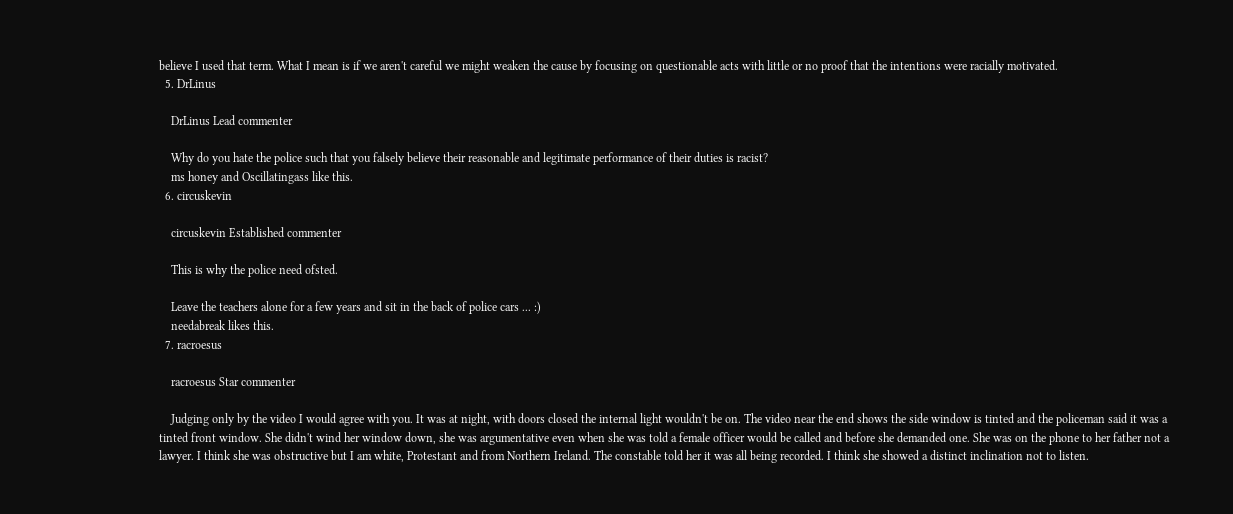believe I used that term. What I mean is if we aren't careful we might weaken the cause by focusing on questionable acts with little or no proof that the intentions were racially motivated.
  5. DrLinus

    DrLinus Lead commenter

    Why do you hate the police such that you falsely believe their reasonable and legitimate performance of their duties is racist?
    ms honey and Oscillatingass like this.
  6. circuskevin

    circuskevin Established commenter

    This is why the police need ofsted.

    Leave the teachers alone for a few years and sit in the back of police cars ... :)
    needabreak likes this.
  7. racroesus

    racroesus Star commenter

    Judging only by the video I would agree with you. It was at night, with doors closed the internal light wouldn't be on. The video near the end shows the side window is tinted and the policeman said it was a tinted front window. She didn't wind her window down, she was argumentative even when she was told a female officer would be called and before she demanded one. She was on the phone to her father not a lawyer. I think she was obstructive but I am white, Protestant and from Northern Ireland. The constable told her it was all being recorded. I think she showed a distinct inclination not to listen.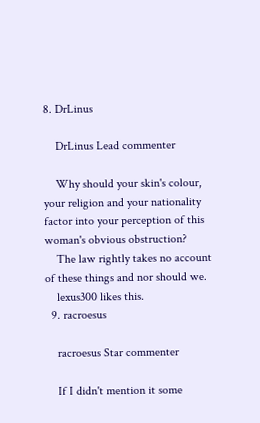8. DrLinus

    DrLinus Lead commenter

    Why should your skin's colour, your religion and your nationality factor into your perception of this woman's obvious obstruction?
    The law rightly takes no account of these things and nor should we.
    lexus300 likes this.
  9. racroesus

    racroesus Star commenter

    If I didn't mention it some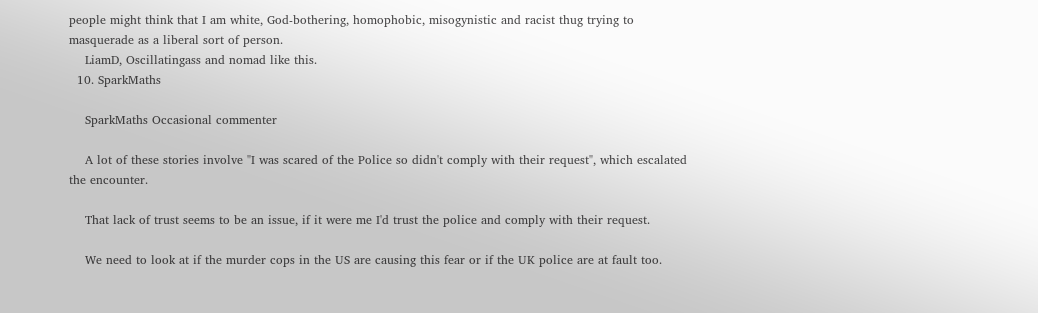people might think that I am white, God-bothering, homophobic, misogynistic and racist thug trying to masquerade as a liberal sort of person.
    LiamD, Oscillatingass and nomad like this.
  10. SparkMaths

    SparkMaths Occasional commenter

    A lot of these stories involve "I was scared of the Police so didn't comply with their request", which escalated the encounter.

    That lack of trust seems to be an issue, if it were me I'd trust the police and comply with their request.

    We need to look at if the murder cops in the US are causing this fear or if the UK police are at fault too.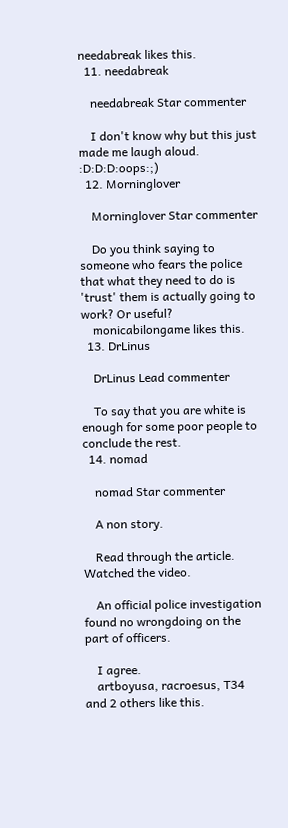needabreak likes this.
  11. needabreak

    needabreak Star commenter

    I don't know why but this just made me laugh aloud. :D:D:D:oops:;)
  12. Morninglover

    Morninglover Star commenter

    Do you think saying to someone who fears the police that what they need to do is 'trust' them is actually going to work? Or useful?
    monicabilongame likes this.
  13. DrLinus

    DrLinus Lead commenter

    To say that you are white is enough for some poor people to conclude the rest.
  14. nomad

    nomad Star commenter

    A non story.

    Read through the article. Watched the video.

    An official police investigation found no wrongdoing on the part of officers.

    I agree.
    artboyusa, racroesus, T34 and 2 others like this.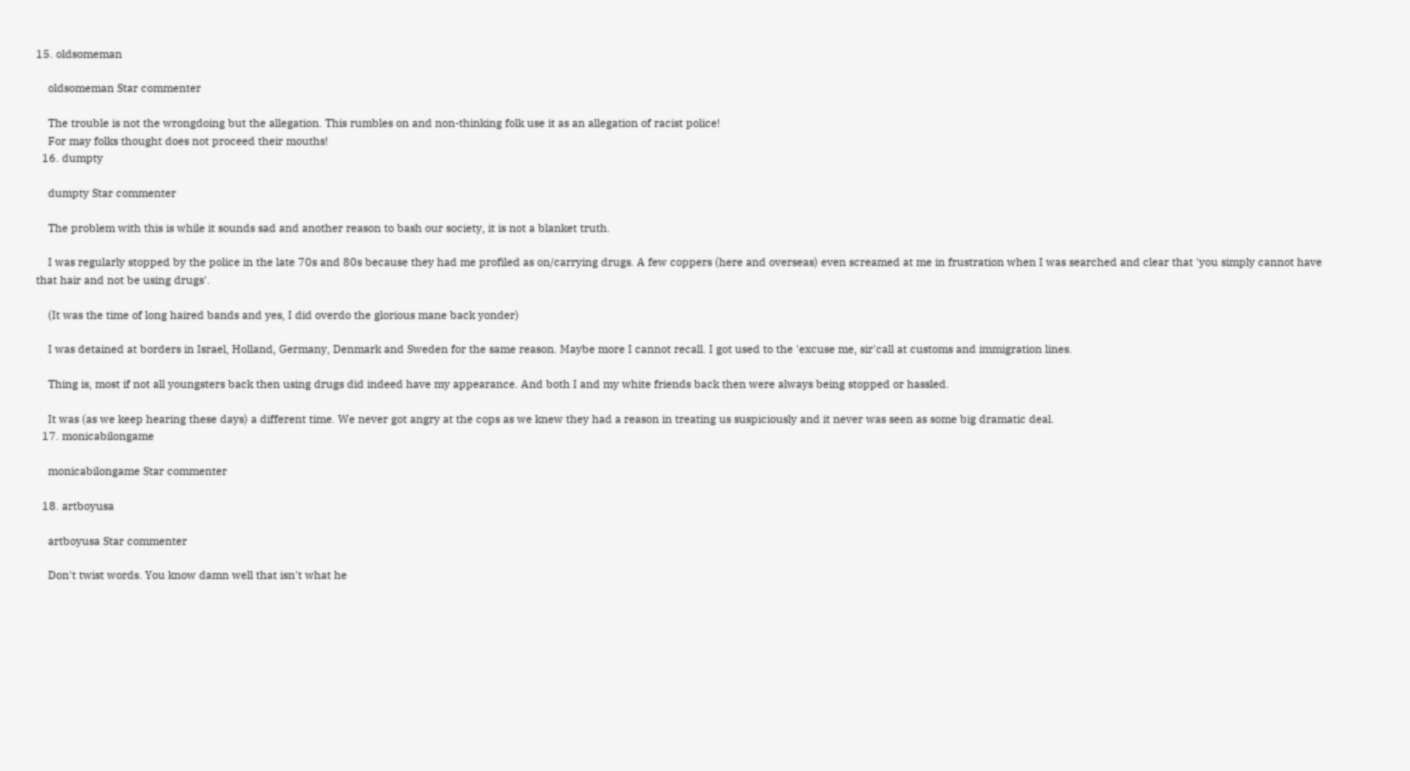15. oldsomeman

    oldsomeman Star commenter

    The trouble is not the wrongdoing but the allegation. This rumbles on and non-thinking folk use it as an allegation of racist police!
    For may folks thought does not proceed their mouths!
  16. dumpty

    dumpty Star commenter

    The problem with this is while it sounds sad and another reason to bash our society, it is not a blanket truth.

    I was regularly stopped by the police in the late 70s and 80s because they had me profiled as on/carrying drugs. A few coppers (here and overseas) even screamed at me in frustration when I was searched and clear that 'you simply cannot have that hair and not be using drugs'.

    (It was the time of long haired bands and yes, I did overdo the glorious mane back yonder)

    I was detained at borders in Israel, Holland, Germany, Denmark and Sweden for the same reason. Maybe more I cannot recall. I got used to the 'excuse me, sir'call at customs and immigration lines.

    Thing is, most if not all youngsters back then using drugs did indeed have my appearance. And both I and my white friends back then were always being stopped or hassled.

    It was (as we keep hearing these days) a different time. We never got angry at the cops as we knew they had a reason in treating us suspiciously and it never was seen as some big dramatic deal.
  17. monicabilongame

    monicabilongame Star commenter

  18. artboyusa

    artboyusa Star commenter

    Don't twist words. You know damn well that isn't what he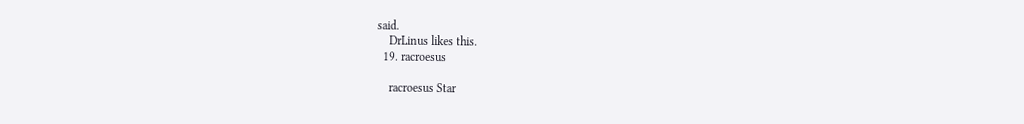said.
    DrLinus likes this.
  19. racroesus

    racroesus Star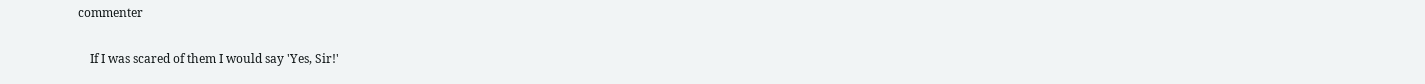commenter

    If I was scared of them I would say 'Yes, Sir!'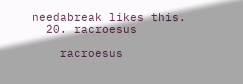needabreak likes this.
  20. racroesus

    racroesus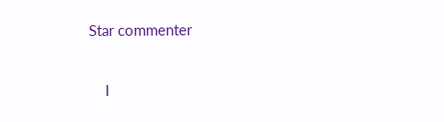Star commenter

    I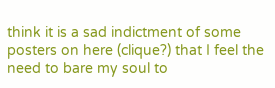think it is a sad indictment of some posters on here (clique?) that I feel the need to bare my soul to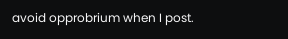avoid opprobrium when I post.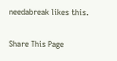needabreak likes this.

Share This Page